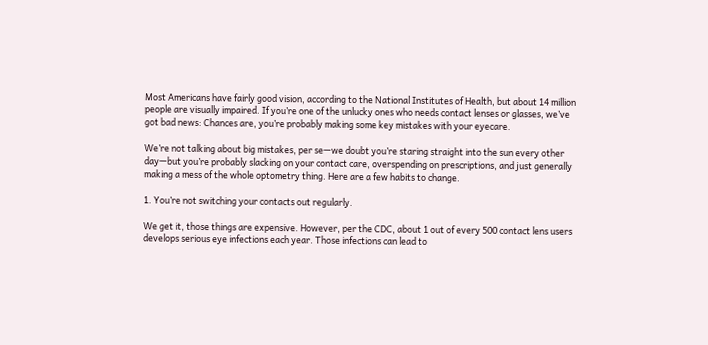Most Americans have fairly good vision, according to the National Institutes of Health, but about 14 million people are visually impaired. If you’re one of the unlucky ones who needs contact lenses or glasses, we’ve got bad news: Chances are, you’re probably making some key mistakes with your eyecare.

We’re not talking about big mistakes, per se—we doubt you’re staring straight into the sun every other day—but you’re probably slacking on your contact care, overspending on prescriptions, and just generally making a mess of the whole optometry thing. Here are a few habits to change.

1. You’re not switching your contacts out regularly.

We get it, those things are expensive. However, per the CDC, about 1 out of every 500 contact lens users develops serious eye infections each year. Those infections can lead to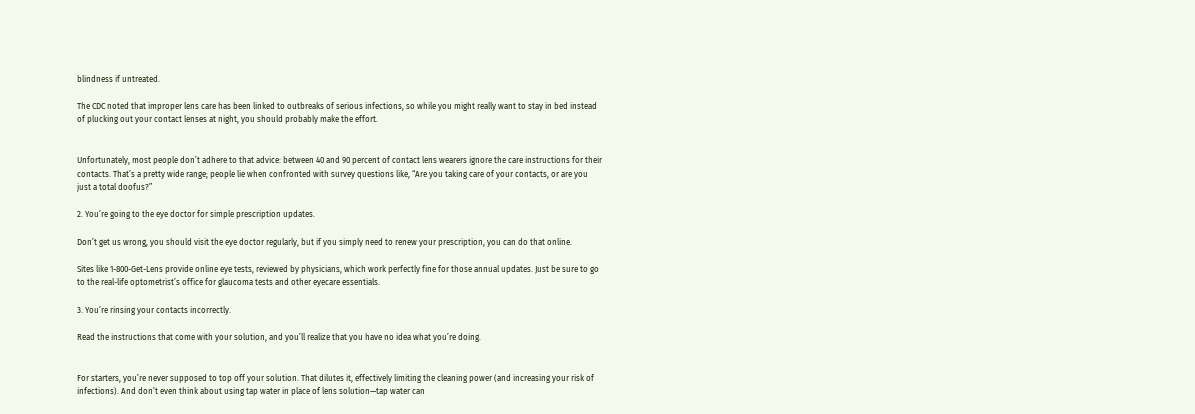blindness if untreated.

The CDC noted that improper lens care has been linked to outbreaks of serious infections, so while you might really want to stay in bed instead of plucking out your contact lenses at night, you should probably make the effort.


Unfortunately, most people don’t adhere to that advice: between 40 and 90 percent of contact lens wearers ignore the care instructions for their contacts. That’s a pretty wide range; people lie when confronted with survey questions like, “Are you taking care of your contacts, or are you just a total doofus?”

2. You’re going to the eye doctor for simple prescription updates.

Don’t get us wrong, you should visit the eye doctor regularly, but if you simply need to renew your prescription, you can do that online.

Sites like 1-800-Get-Lens provide online eye tests, reviewed by physicians, which work perfectly fine for those annual updates. Just be sure to go to the real-life optometrist’s office for glaucoma tests and other eyecare essentials.

3. You’re rinsing your contacts incorrectly.

Read the instructions that come with your solution, and you’ll realize that you have no idea what you’re doing.


For starters, you’re never supposed to top off your solution. That dilutes it, effectively limiting the cleaning power (and increasing your risk of infections). And don’t even think about using tap water in place of lens solution—tap water can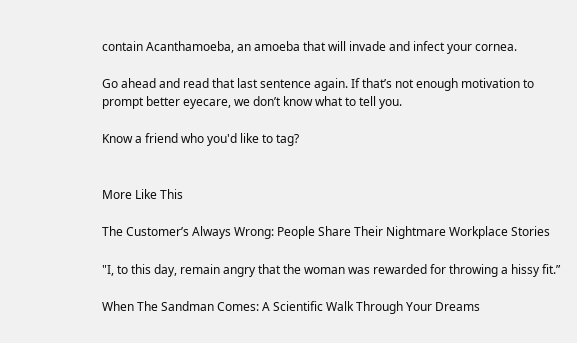contain Acanthamoeba, an amoeba that will invade and infect your cornea.

Go ahead and read that last sentence again. If that’s not enough motivation to prompt better eyecare, we don’t know what to tell you.

Know a friend who you'd like to tag?


More Like This

The Customer’s Always Wrong: People Share Their Nightmare Workplace Stories

"I, to this day, remain angry that the woman was rewarded for throwing a hissy fit.”

When The Sandman Comes: A Scientific Walk Through Your Dreams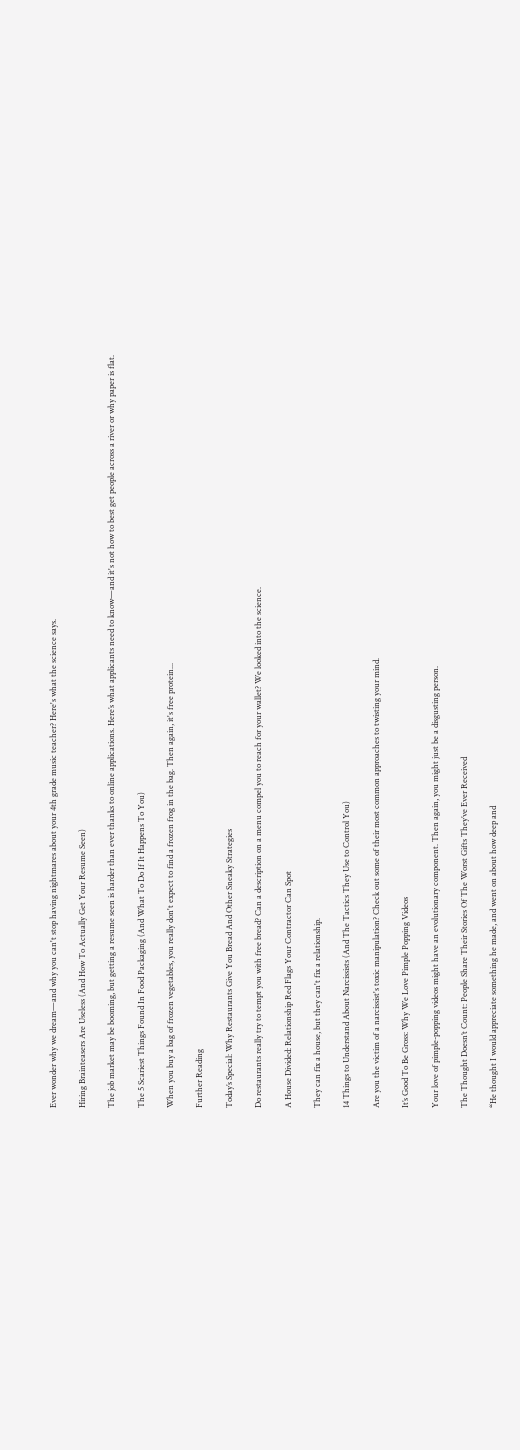Ever wonder why we dream—and why you can't stop having nightmares about your 4th grade music teacher? Here's what the science says.

Hiring Brainteasers Are Useless (And How To Actually Get Your Resume Seen)

The job market may be booming, but getting a resume seen is harder than ever thanks to online applications. Here’s what applicants need to know—and it's not how to best get people across a river or why paper is flat.

The 5 Scariest Things Found In Food Packaging (And What To Do If It Happens To You)

When you buy a bag of frozen vegetables, you really don't expect to find a frozen frog in the bag. Then again, it's free protein...

Further Reading

Today’s Special: Why Restaurants Give You Bread And Other Sneaky Strategies

Do restaurants really try to tempt you with free bread? Can a description on a menu compel you to reach for your wallet? We looked into the science.

A House Divided: Relationship Red Flags Your Contractor Can Spot

They can fix a house, but they can't fix a relationship.

14 Things to Understand About Narcissists (And The Tactics They Use to Control You)

Are you the victim of a narcissist's toxic manipulation? Check out some of their most common approaches to twisting your mind.

It’s Good To Be Gross: Why We Love Pimple Popping Videos

Your love of pimple-popping videos might have an evolutionary component. Then again, you might just be a disgusting person.

The Thought Doesn’t Count: People Share Their Stories Of The Worst Gifts They’ve Ever Received

“He thought I would appreciate something he made, and went on about how deep and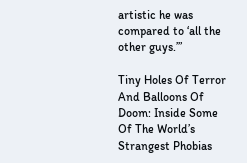artistic he was compared to ‘all the other guys.’”

Tiny Holes Of Terror And Balloons Of Doom: Inside Some Of The World’s Strangest Phobias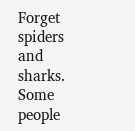Forget spiders and sharks. Some people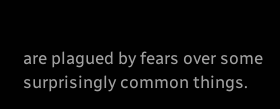are plagued by fears over some surprisingly common things.